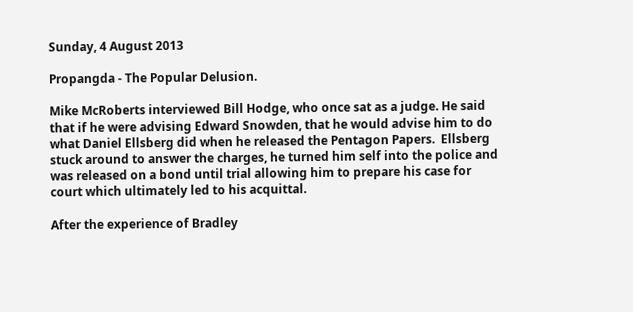Sunday, 4 August 2013

Propangda - The Popular Delusion.

Mike McRoberts interviewed Bill Hodge, who once sat as a judge. He said that if he were advising Edward Snowden, that he would advise him to do what Daniel Ellsberg did when he released the Pentagon Papers.  Ellsberg stuck around to answer the charges, he turned him self into the police and was released on a bond until trial allowing him to prepare his case for court which ultimately led to his acquittal.

After the experience of Bradley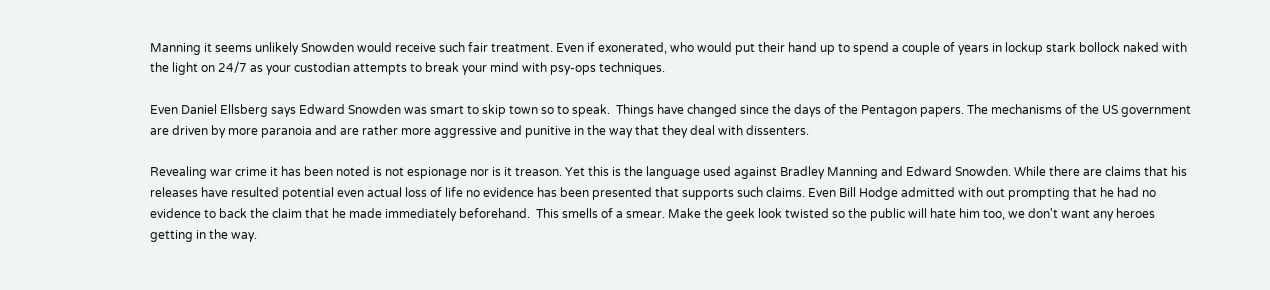Manning it seems unlikely Snowden would receive such fair treatment. Even if exonerated, who would put their hand up to spend a couple of years in lockup stark bollock naked with the light on 24/7 as your custodian attempts to break your mind with psy-ops techniques.

Even Daniel Ellsberg says Edward Snowden was smart to skip town so to speak.  Things have changed since the days of the Pentagon papers. The mechanisms of the US government are driven by more paranoia and are rather more aggressive and punitive in the way that they deal with dissenters.

Revealing war crime it has been noted is not espionage nor is it treason. Yet this is the language used against Bradley Manning and Edward Snowden. While there are claims that his releases have resulted potential even actual loss of life no evidence has been presented that supports such claims. Even Bill Hodge admitted with out prompting that he had no evidence to back the claim that he made immediately beforehand.  This smells of a smear. Make the geek look twisted so the public will hate him too, we don't want any heroes getting in the way.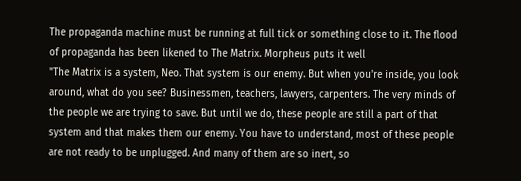The propaganda machine must be running at full tick or something close to it. The flood of propaganda has been likened to The Matrix. Morpheus puts it well
"The Matrix is a system, Neo. That system is our enemy. But when you're inside, you look around, what do you see? Businessmen, teachers, lawyers, carpenters. The very minds of the people we are trying to save. But until we do, these people are still a part of that system and that makes them our enemy. You have to understand, most of these people are not ready to be unplugged. And many of them are so inert, so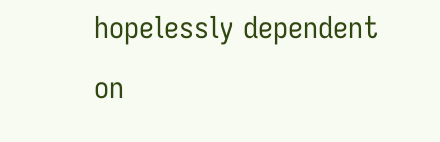hopelessly dependent on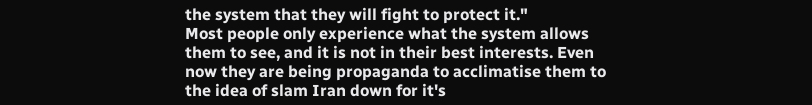the system that they will fight to protect it."
Most people only experience what the system allows them to see, and it is not in their best interests. Even now they are being propaganda to acclimatise them to the idea of slam Iran down for it's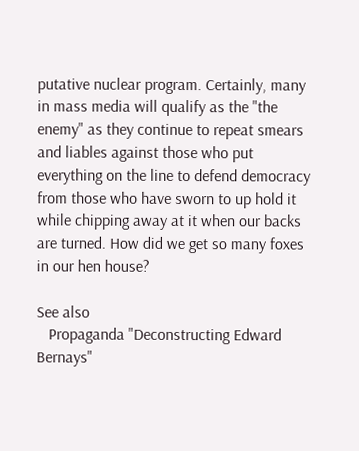putative nuclear program. Certainly, many in mass media will qualify as the "the enemy" as they continue to repeat smears and liables against those who put everything on the line to defend democracy from those who have sworn to up hold it while chipping away at it when our backs are turned. How did we get so many foxes in our hen house?

See also
   Propaganda "Deconstructing Edward Bernays"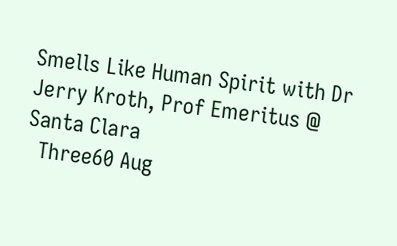Smells Like Human Spirit with Dr Jerry Kroth, Prof Emeritus @ Santa Clara
  Three60 Aug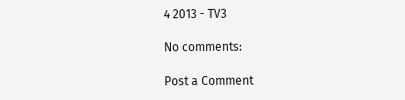4 2013 - TV3

No comments:

Post a Comment